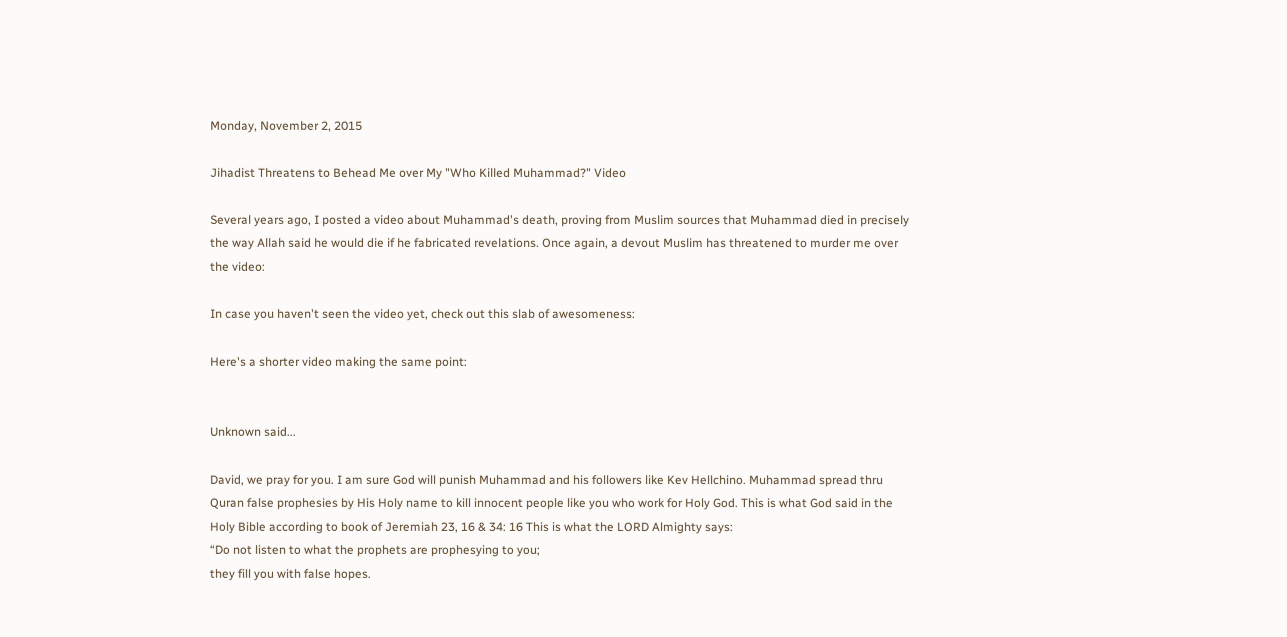Monday, November 2, 2015

Jihadist Threatens to Behead Me over My "Who Killed Muhammad?" Video

Several years ago, I posted a video about Muhammad's death, proving from Muslim sources that Muhammad died in precisely the way Allah said he would die if he fabricated revelations. Once again, a devout Muslim has threatened to murder me over the video:

In case you haven't seen the video yet, check out this slab of awesomeness:

Here's a shorter video making the same point:


Unknown said...

David, we pray for you. I am sure God will punish Muhammad and his followers like Kev Hellchino. Muhammad spread thru Quran false prophesies by His Holy name to kill innocent people like you who work for Holy God. This is what God said in the Holy Bible according to book of Jeremiah 23, 16 & 34: 16 This is what the LORD Almighty says:
“Do not listen to what the prophets are prophesying to you;
they fill you with false hopes.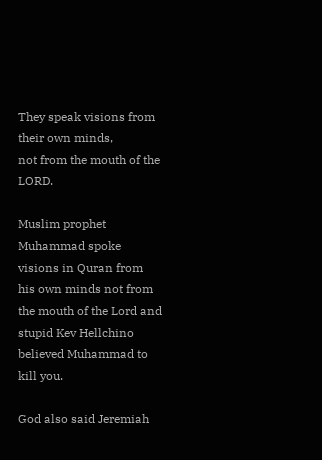They speak visions from their own minds,
not from the mouth of the LORD.

Muslim prophet Muhammad spoke visions in Quran from his own minds not from the mouth of the Lord and stupid Kev Hellchino believed Muhammad to kill you.

God also said Jeremiah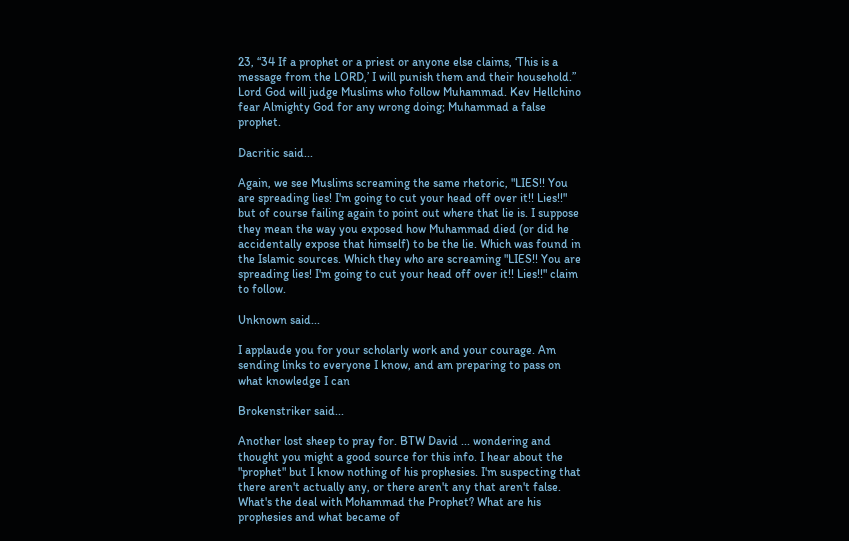23, “34 If a prophet or a priest or anyone else claims, ‘This is a message from the LORD,’ I will punish them and their household.” Lord God will judge Muslims who follow Muhammad. Kev Hellchino fear Almighty God for any wrong doing; Muhammad a false prophet.

Dacritic said...

Again, we see Muslims screaming the same rhetoric, "LIES!! You are spreading lies! I'm going to cut your head off over it!! Lies!!" but of course failing again to point out where that lie is. I suppose they mean the way you exposed how Muhammad died (or did he accidentally expose that himself) to be the lie. Which was found in the Islamic sources. Which they who are screaming "LIES!! You are spreading lies! I'm going to cut your head off over it!! Lies!!" claim to follow.

Unknown said...

I applaude you for your scholarly work and your courage. Am sending links to everyone I know, and am preparing to pass on what knowledge I can

Brokenstriker said...

Another lost sheep to pray for. BTW David ... wondering and thought you might a good source for this info. I hear about the "prophet" but I know nothing of his prophesies. I'm suspecting that there aren't actually any, or there aren't any that aren't false. What's the deal with Mohammad the Prophet? What are his prophesies and what became of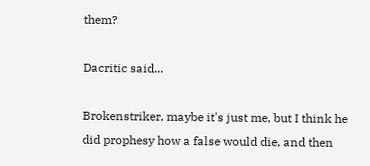them?

Dacritic said...

Brokenstriker, maybe it's just me, but I think he did prophesy how a false would die, and then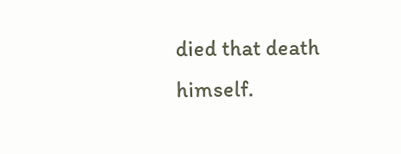died that death himself.